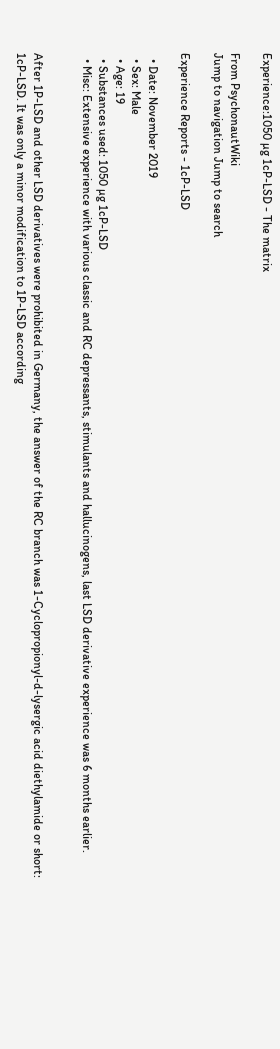Experience:1050 µg 1cP-LSD - The matrix

From PsychonautWiki
Jump to navigation Jump to search

Experience Reports - 1cP-LSD

  • Date: November 2019
  • Sex: Male
  • Age: 19
  • Substances used: 1050 µg 1cP-LSD
  • Misc: Extensive experience with various classic and RC depressants, stimulants and hallucinogens, last LSD derivative experience was 6 months earlier.


After 1P-LSD and other LSD derivatives were prohibited in Germany, the answer of the RC branch was 1-Cyclopropionyl-d-lysergic acid diethylamide or short: 1cP-LSD. It was only a minor modification to 1P-LSD according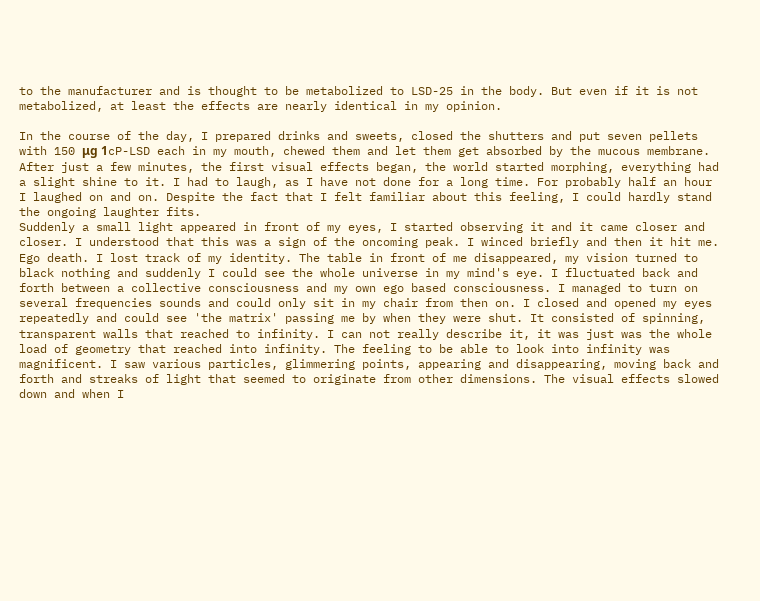to the manufacturer and is thought to be metabolized to LSD-25 in the body. But even if it is not metabolized, at least the effects are nearly identical in my opinion.

In the course of the day, I prepared drinks and sweets, closed the shutters and put seven pellets with 150 μg 1cP-LSD each in my mouth, chewed them and let them get absorbed by the mucous membrane. After just a few minutes, the first visual effects began, the world started morphing, everything had a slight shine to it. I had to laugh, as I have not done for a long time. For probably half an hour I laughed on and on. Despite the fact that I felt familiar about this feeling, I could hardly stand the ongoing laughter fits.
Suddenly a small light appeared in front of my eyes, I started observing it and it came closer and closer. I understood that this was a sign of the oncoming peak. I winced briefly and then it hit me. Ego death. I lost track of my identity. The table in front of me disappeared, my vision turned to black nothing and suddenly I could see the whole universe in my mind's eye. I fluctuated back and forth between a collective consciousness and my own ego based consciousness. I managed to turn on several frequencies sounds and could only sit in my chair from then on. I closed and opened my eyes repeatedly and could see 'the matrix' passing me by when they were shut. It consisted of spinning, transparent walls that reached to infinity. I can not really describe it, it was just was the whole load of geometry that reached into infinity. The feeling to be able to look into infinity was magnificent. I saw various particles, glimmering points, appearing and disappearing, moving back and forth and streaks of light that seemed to originate from other dimensions. The visual effects slowed down and when I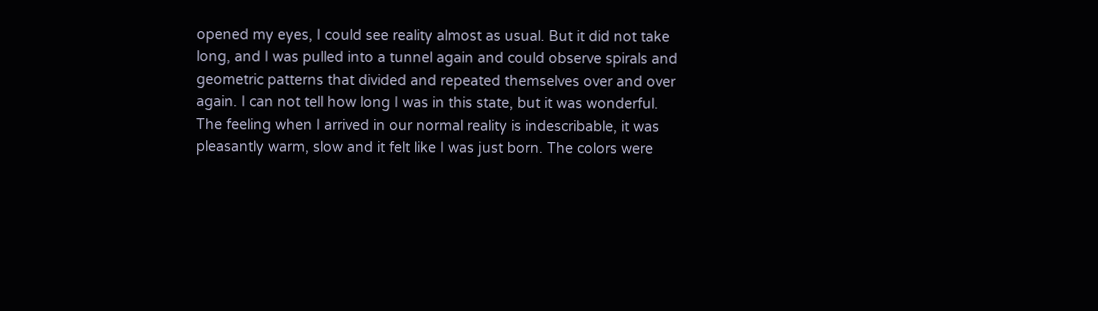opened my eyes, I could see reality almost as usual. But it did not take long, and I was pulled into a tunnel again and could observe spirals and geometric patterns that divided and repeated themselves over and over again. I can not tell how long I was in this state, but it was wonderful.
The feeling when I arrived in our normal reality is indescribable, it was pleasantly warm, slow and it felt like I was just born. The colors were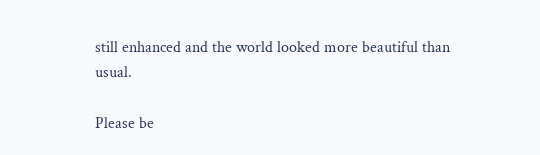still enhanced and the world looked more beautiful than usual.

Please be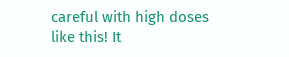careful with high doses like this! It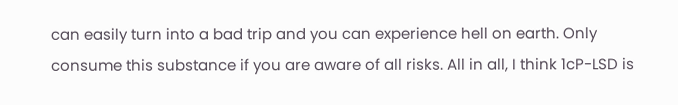can easily turn into a bad trip and you can experience hell on earth. Only consume this substance if you are aware of all risks. All in all, I think 1cP-LSD is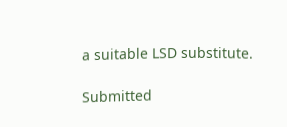a suitable LSD substitute.

Submitted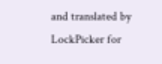and translated by LockPicker for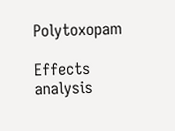Polytoxopam

Effects analysis